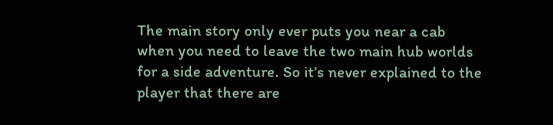The main story only ever puts you near a cab when you need to leave the two main hub worlds for a side adventure. So it’s never explained to the player that there are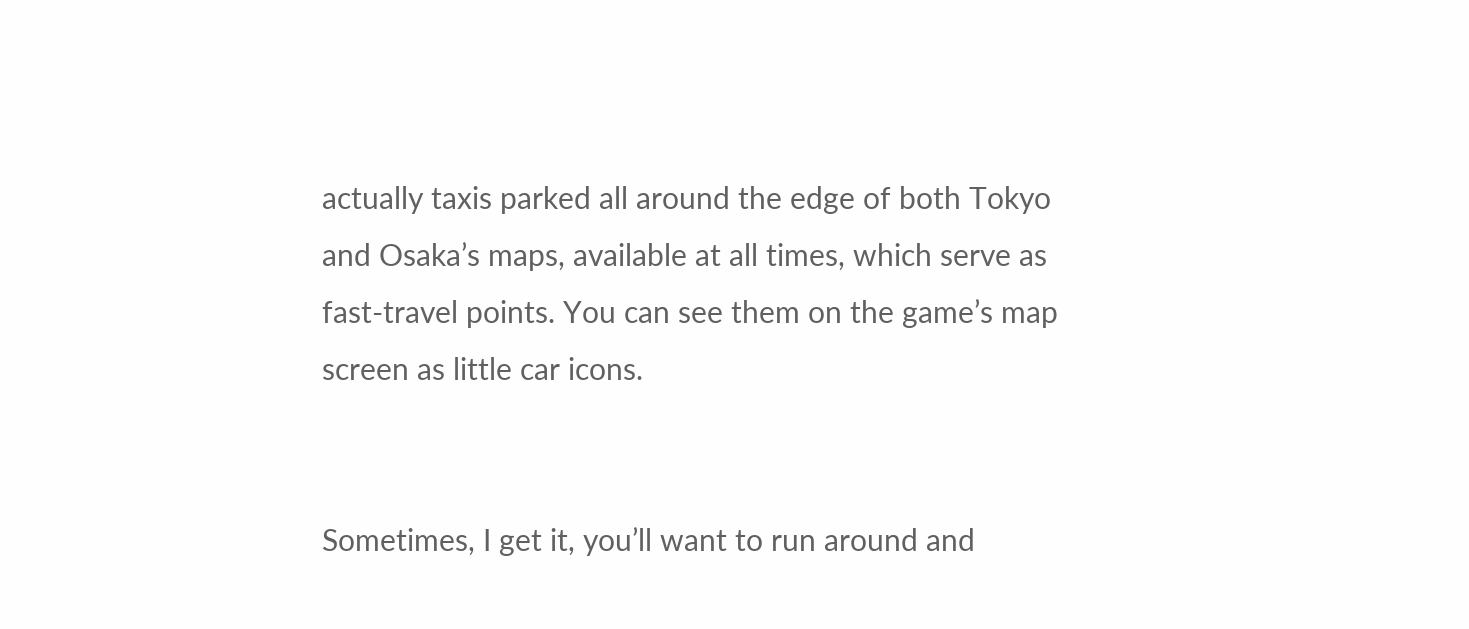actually taxis parked all around the edge of both Tokyo and Osaka’s maps, available at all times, which serve as fast-travel points. You can see them on the game’s map screen as little car icons.


Sometimes, I get it, you’ll want to run around and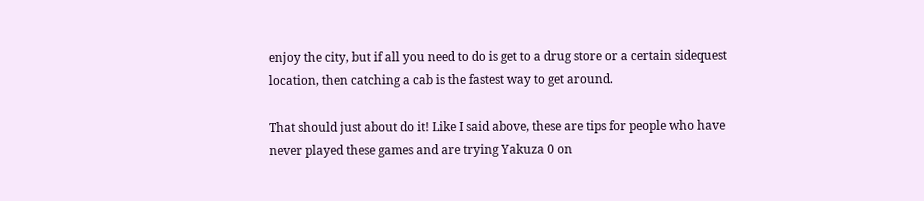enjoy the city, but if all you need to do is get to a drug store or a certain sidequest location, then catching a cab is the fastest way to get around.

That should just about do it! Like I said above, these are tips for people who have never played these games and are trying Yakuza 0 on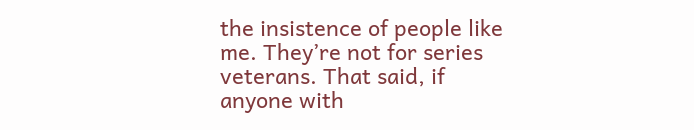the insistence of people like me. They’re not for series veterans. That said, if anyone with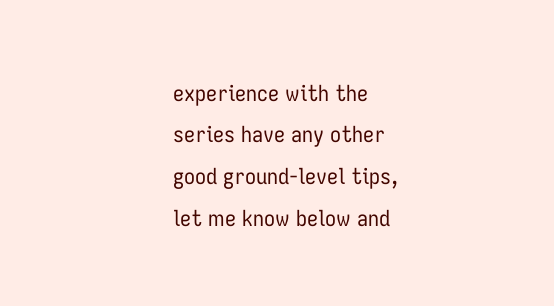experience with the series have any other good ground-level tips, let me know below and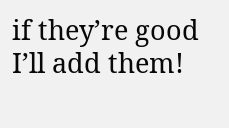if they’re good I’ll add them!